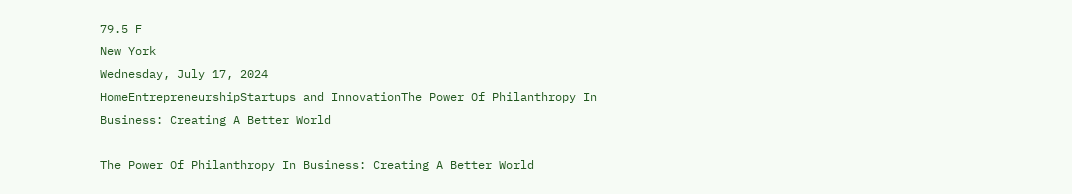79.5 F
New York
Wednesday, July 17, 2024
HomeEntrepreneurshipStartups and InnovationThe Power Of Philanthropy In Business: Creating A Better World

The Power Of Philanthropy In Business: Creating A Better World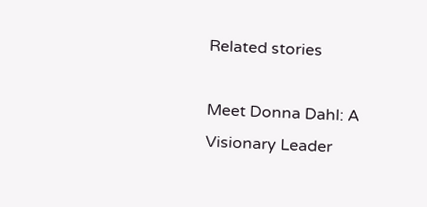Related stories

Meet Donna Dahl: A Visionary Leader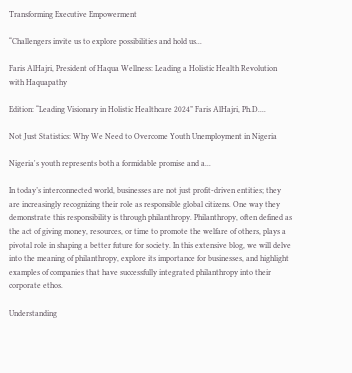Transforming Executive Empowerment

“Challengers invite us to explore possibilities and hold us...

Faris AlHajri, President of Haqua Wellness: Leading a Holistic Health Revolution with Haquapathy

Edition: “Leading Visionary in Holistic Healthcare 2024” Faris AlHajri, Ph.D....

Not Just Statistics: Why We Need to Overcome Youth Unemployment in Nigeria

Nigeria's youth represents both a formidable promise and a...

In today’s interconnected world, businesses are not just profit-driven entities; they are increasingly recognizing their role as responsible global citizens. One way they demonstrate this responsibility is through philanthropy. Philanthropy, often defined as the act of giving money, resources, or time to promote the welfare of others, plays a pivotal role in shaping a better future for society. In this extensive blog, we will delve into the meaning of philanthropy, explore its importance for businesses, and highlight examples of companies that have successfully integrated philanthropy into their corporate ethos.

Understanding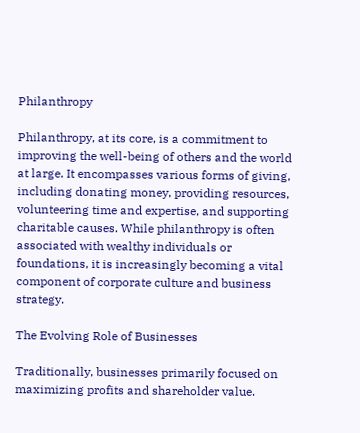Philanthropy

Philanthropy, at its core, is a commitment to improving the well-being of others and the world at large. It encompasses various forms of giving, including donating money, providing resources, volunteering time and expertise, and supporting charitable causes. While philanthropy is often associated with wealthy individuals or foundations, it is increasingly becoming a vital component of corporate culture and business strategy.

The Evolving Role of Businesses

Traditionally, businesses primarily focused on maximizing profits and shareholder value.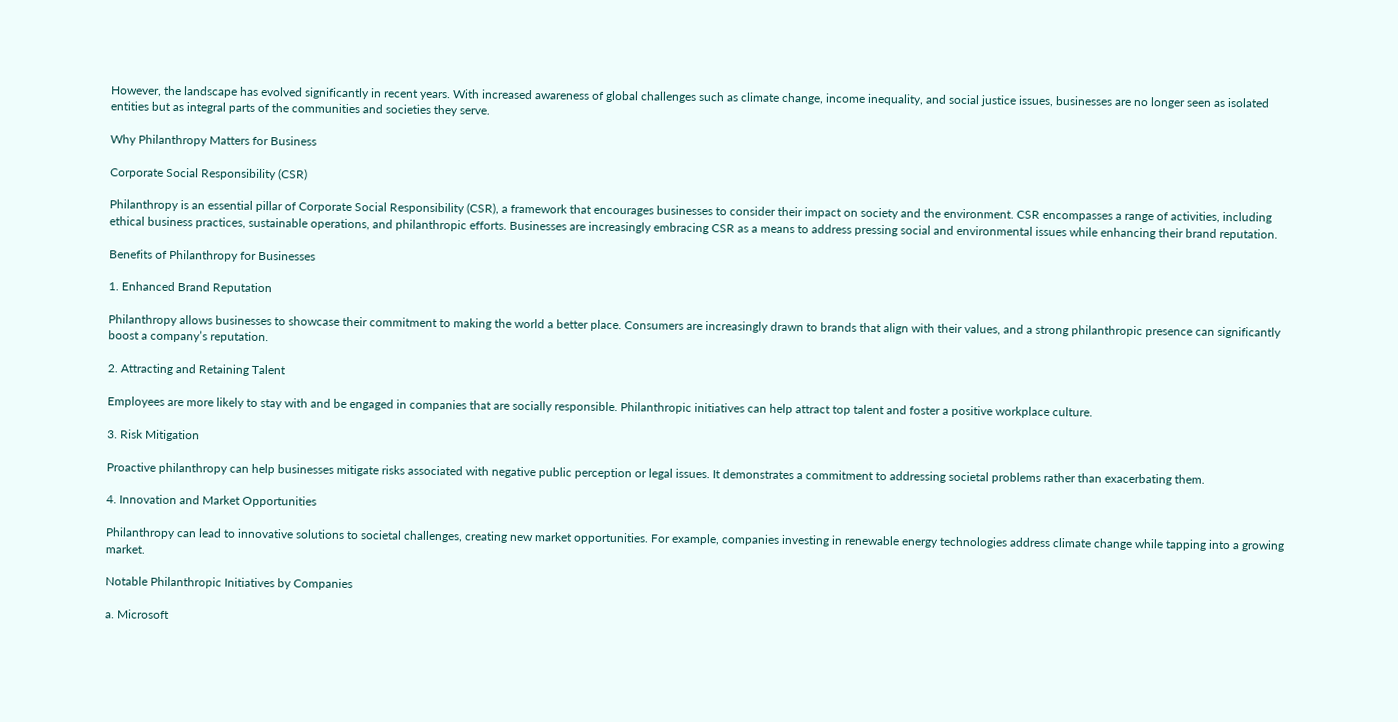However, the landscape has evolved significantly in recent years. With increased awareness of global challenges such as climate change, income inequality, and social justice issues, businesses are no longer seen as isolated entities but as integral parts of the communities and societies they serve.

Why Philanthropy Matters for Business

Corporate Social Responsibility (CSR)

Philanthropy is an essential pillar of Corporate Social Responsibility (CSR), a framework that encourages businesses to consider their impact on society and the environment. CSR encompasses a range of activities, including ethical business practices, sustainable operations, and philanthropic efforts. Businesses are increasingly embracing CSR as a means to address pressing social and environmental issues while enhancing their brand reputation.

Benefits of Philanthropy for Businesses

1. Enhanced Brand Reputation

Philanthropy allows businesses to showcase their commitment to making the world a better place. Consumers are increasingly drawn to brands that align with their values, and a strong philanthropic presence can significantly boost a company’s reputation.

2. Attracting and Retaining Talent

Employees are more likely to stay with and be engaged in companies that are socially responsible. Philanthropic initiatives can help attract top talent and foster a positive workplace culture.

3. Risk Mitigation

Proactive philanthropy can help businesses mitigate risks associated with negative public perception or legal issues. It demonstrates a commitment to addressing societal problems rather than exacerbating them.

4. Innovation and Market Opportunities

Philanthropy can lead to innovative solutions to societal challenges, creating new market opportunities. For example, companies investing in renewable energy technologies address climate change while tapping into a growing market.

Notable Philanthropic Initiatives by Companies

a. Microsoft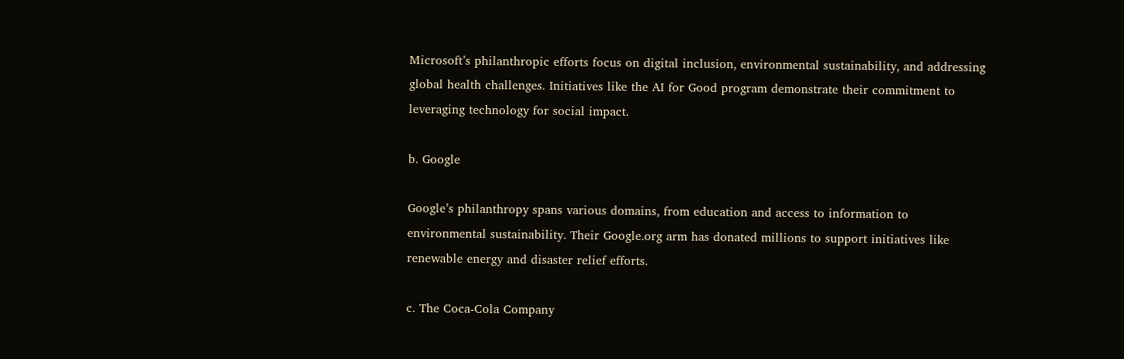Microsoft’s philanthropic efforts focus on digital inclusion, environmental sustainability, and addressing global health challenges. Initiatives like the AI for Good program demonstrate their commitment to leveraging technology for social impact.

b. Google

Google’s philanthropy spans various domains, from education and access to information to environmental sustainability. Their Google.org arm has donated millions to support initiatives like renewable energy and disaster relief efforts.

c. The Coca-Cola Company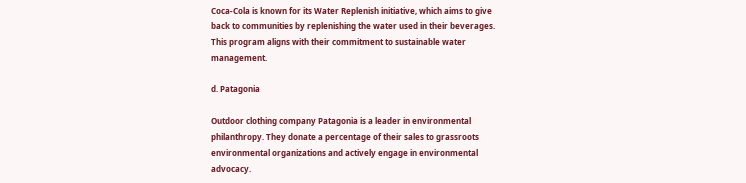Coca-Cola is known for its Water Replenish initiative, which aims to give back to communities by replenishing the water used in their beverages. This program aligns with their commitment to sustainable water management.

d. Patagonia

Outdoor clothing company Patagonia is a leader in environmental philanthropy. They donate a percentage of their sales to grassroots environmental organizations and actively engage in environmental advocacy.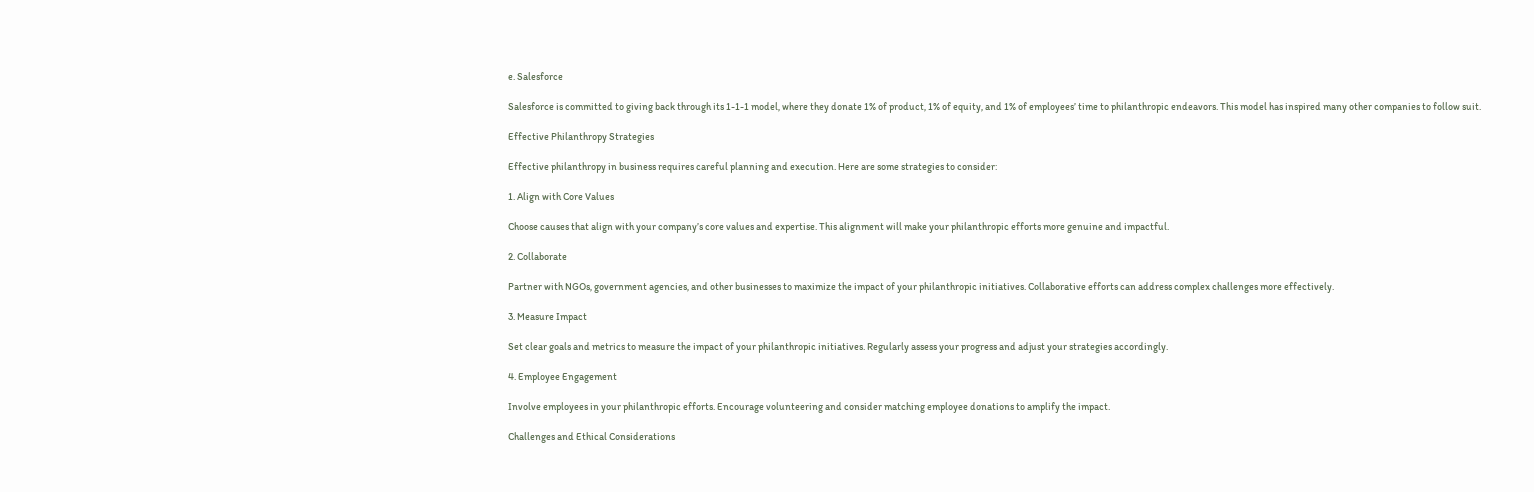e. Salesforce

Salesforce is committed to giving back through its 1-1-1 model, where they donate 1% of product, 1% of equity, and 1% of employees’ time to philanthropic endeavors. This model has inspired many other companies to follow suit.

Effective Philanthropy Strategies

Effective philanthropy in business requires careful planning and execution. Here are some strategies to consider:

1. Align with Core Values

Choose causes that align with your company’s core values and expertise. This alignment will make your philanthropic efforts more genuine and impactful.

2. Collaborate

Partner with NGOs, government agencies, and other businesses to maximize the impact of your philanthropic initiatives. Collaborative efforts can address complex challenges more effectively.

3. Measure Impact

Set clear goals and metrics to measure the impact of your philanthropic initiatives. Regularly assess your progress and adjust your strategies accordingly.

4. Employee Engagement

Involve employees in your philanthropic efforts. Encourage volunteering and consider matching employee donations to amplify the impact.

Challenges and Ethical Considerations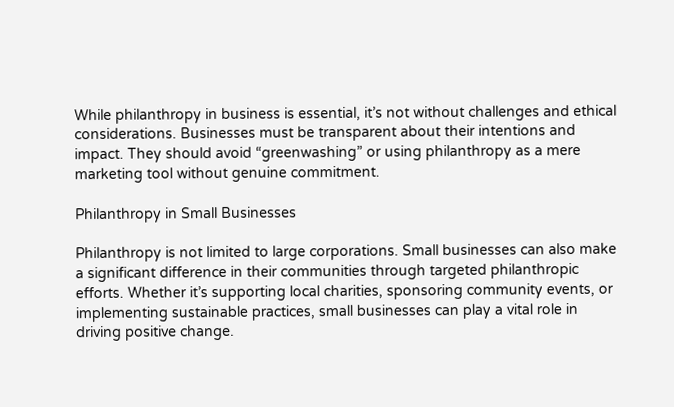While philanthropy in business is essential, it’s not without challenges and ethical considerations. Businesses must be transparent about their intentions and impact. They should avoid “greenwashing” or using philanthropy as a mere marketing tool without genuine commitment.

Philanthropy in Small Businesses

Philanthropy is not limited to large corporations. Small businesses can also make a significant difference in their communities through targeted philanthropic efforts. Whether it’s supporting local charities, sponsoring community events, or implementing sustainable practices, small businesses can play a vital role in driving positive change.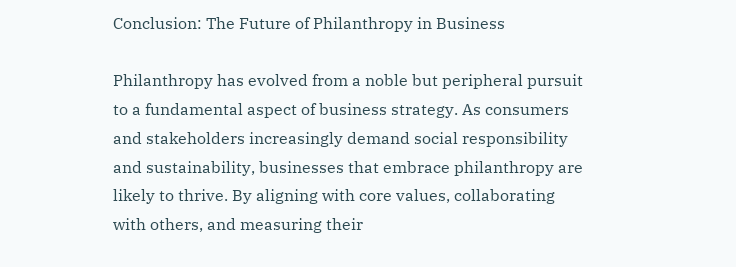Conclusion: The Future of Philanthropy in Business

Philanthropy has evolved from a noble but peripheral pursuit to a fundamental aspect of business strategy. As consumers and stakeholders increasingly demand social responsibility and sustainability, businesses that embrace philanthropy are likely to thrive. By aligning with core values, collaborating with others, and measuring their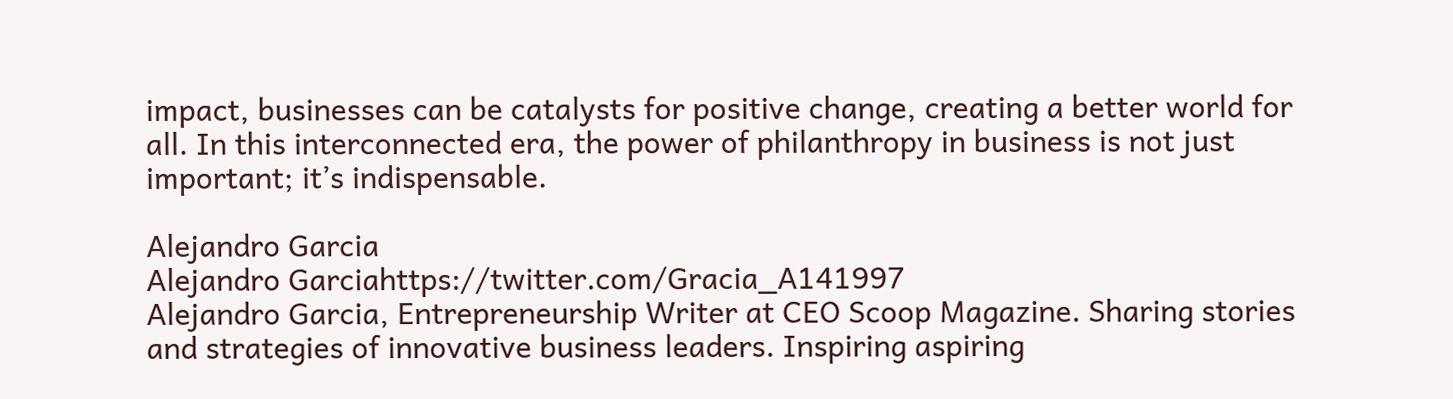impact, businesses can be catalysts for positive change, creating a better world for all. In this interconnected era, the power of philanthropy in business is not just important; it’s indispensable.

Alejandro Garcia
Alejandro Garciahttps://twitter.com/Gracia_A141997
Alejandro Garcia, Entrepreneurship Writer at CEO Scoop Magazine. Sharing stories and strategies of innovative business leaders. Inspiring aspiring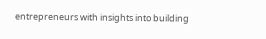entrepreneurs with insights into building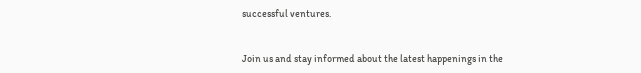successful ventures.


Join us and stay informed about the latest happenings in the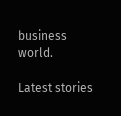business world.

Latest stories